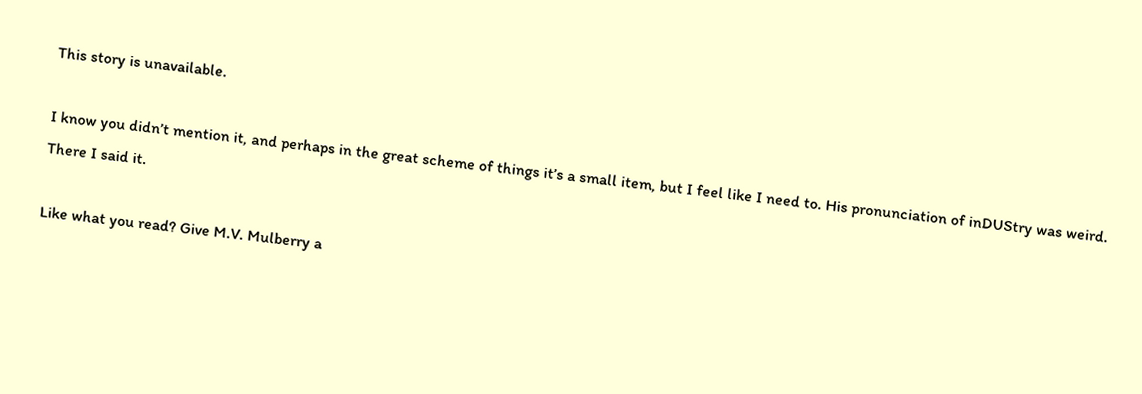This story is unavailable.

I know you didn’t mention it, and perhaps in the great scheme of things it’s a small item, but I feel like I need to. His pronunciation of inDUStry was weird. There I said it.

Like what you read? Give M.V. Mulberry a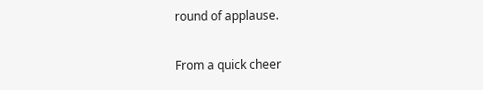round of applause.

From a quick cheer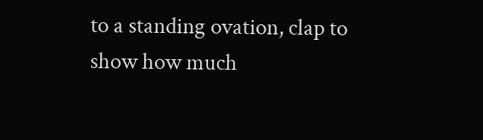to a standing ovation, clap to show how much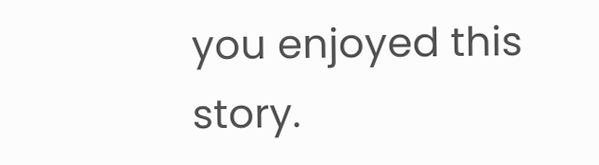you enjoyed this story.